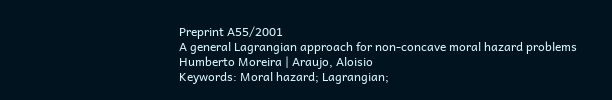Preprint A55/2001
A general Lagrangian approach for non-concave moral hazard problems
Humberto Moreira | Araujo, Aloisio
Keywords: Moral hazard; Lagrangian;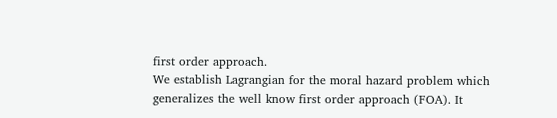first order approach.
We establish Lagrangian for the moral hazard problem which generalizes the well know first order approach (FOA). It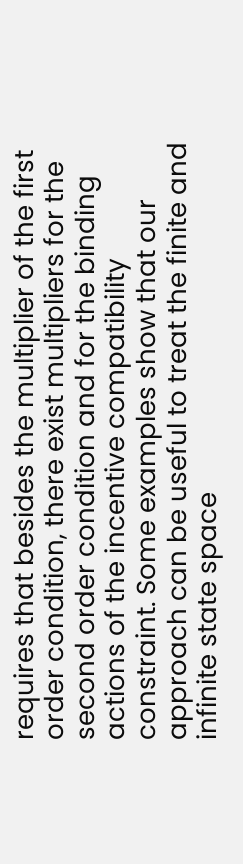requires that besides the multiplier of the first order condition, there exist multipliers for the second order condition and for the binding actions of the incentive compatibility constraint. Some examples show that our approach can be useful to treat the finite and infinite state space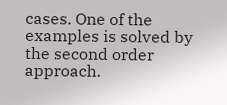cases. One of the examples is solved by the second order approach.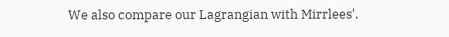We also compare our Lagrangian with Mirrlees'.